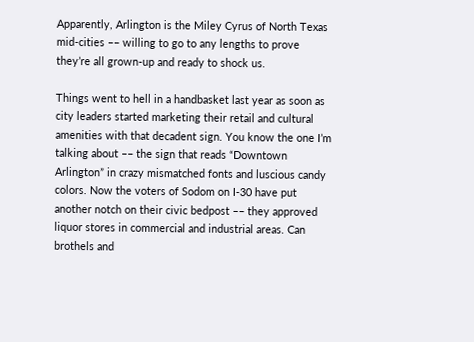Apparently, Arlington is the Miley Cyrus of North Texas mid-cities –– willing to go to any lengths to prove they’re all grown-up and ready to shock us.

Things went to hell in a handbasket last year as soon as city leaders started marketing their retail and cultural amenities with that decadent sign. You know the one I’m talking about –– the sign that reads “Downtown Arlington” in crazy mismatched fonts and luscious candy colors. Now the voters of Sodom on I-30 have put another notch on their civic bedpost –– they approved liquor stores in commercial and industrial areas. Can brothels and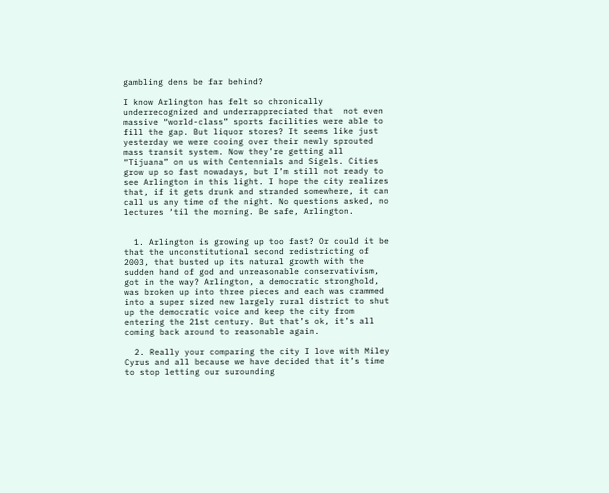gambling dens be far behind?

I know Arlington has felt so chronically underrecognized and underrappreciated that  not even massive “world-class” sports facilities were able to fill the gap. But liquor stores? It seems like just yesterday we were cooing over their newly sprouted mass transit system. Now they’re getting all “Tijuana” on us with Centennials and Sigels. Cities grow up so fast nowadays, but I’m still not ready to see Arlington in this light. I hope the city realizes that, if it gets drunk and stranded somewhere, it can call us any time of the night. No questions asked, no lectures ‘til the morning. Be safe, Arlington.


  1. Arlington is growing up too fast? Or could it be that the unconstitutional second redistricting of 2003, that busted up its natural growth with the sudden hand of god and unreasonable conservativism, got in the way? Arlington, a democratic stronghold, was broken up into three pieces and each was crammed into a super sized new largely rural district to shut up the democratic voice and keep the city from entering the 21st century. But that’s ok, it’s all coming back around to reasonable again.

  2. Really your comparing the city I love with Miley Cyrus and all because we have decided that it’s time to stop letting our surounding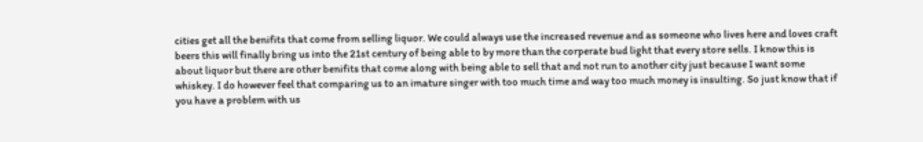cities get all the benifits that come from selling liquor. We could always use the increased revenue and as someone who lives here and loves craft beers this will finally bring us into the 21st century of being able to by more than the corperate bud light that every store sells. I know this is about liquor but there are other benifits that come along with being able to sell that and not run to another city just because I want some whiskey. I do however feel that comparing us to an imature singer with too much time and way too much money is insulting. So just know that if you have a problem with us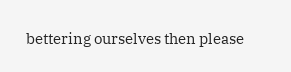bettering ourselves then please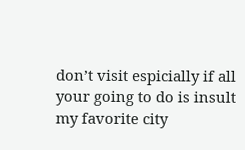don’t visit espicially if all your going to do is insult my favorite city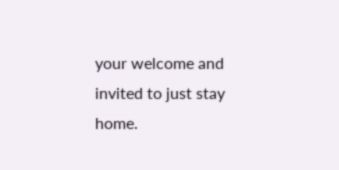your welcome and invited to just stay home.